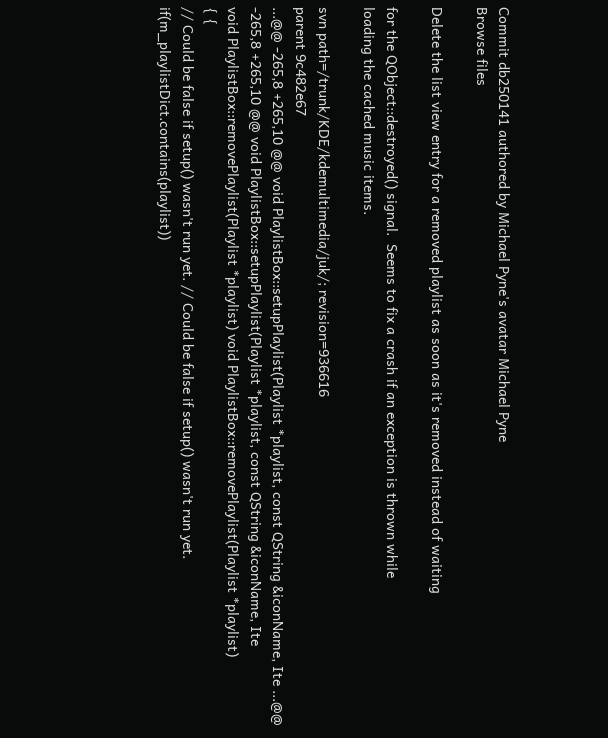Commit db250141 authored by Michael Pyne's avatar Michael Pyne
Browse files

Delete the list view entry for a removed playlist as soon as it's removed instead of waiting

for the QObject::destroyed() signal.  Seems to fix a crash if an exception is thrown while
loading the cached music items.

svn path=/trunk/KDE/kdemultimedia/juk/; revision=936616
parent 9c482e67
...@@ -265,8 +265,10 @@ void PlaylistBox::setupPlaylist(Playlist *playlist, const QString &iconName, Ite ...@@ -265,8 +265,10 @@ void PlaylistBox::setupPlaylist(Playlist *playlist, const QString &iconName, Ite
void PlaylistBox::removePlaylist(Playlist *playlist) void PlaylistBox::removePlaylist(Playlist *playlist)
{ {
// Could be false if setup() wasn't run yet. // Could be false if setup() wasn't run yet.
if(m_playlistDict.contains(playlist))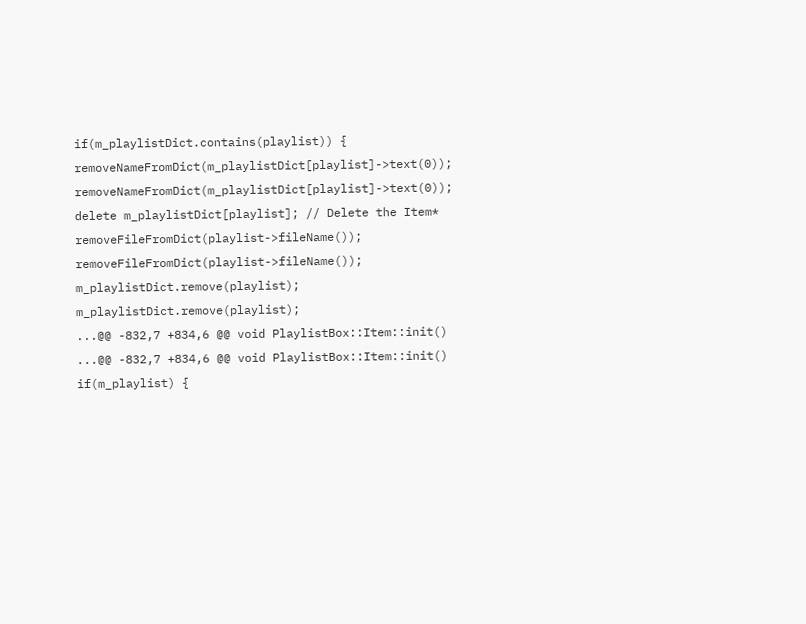if(m_playlistDict.contains(playlist)) {
removeNameFromDict(m_playlistDict[playlist]->text(0)); removeNameFromDict(m_playlistDict[playlist]->text(0));
delete m_playlistDict[playlist]; // Delete the Item*
removeFileFromDict(playlist->fileName()); removeFileFromDict(playlist->fileName());
m_playlistDict.remove(playlist); m_playlistDict.remove(playlist);
...@@ -832,7 +834,6 @@ void PlaylistBox::Item::init() ...@@ -832,7 +834,6 @@ void PlaylistBox::Item::init()
if(m_playlist) {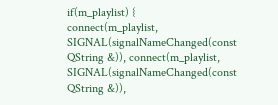if(m_playlist) {
connect(m_playlist, SIGNAL(signalNameChanged(const QString &)), connect(m_playlist, SIGNAL(signalNameChanged(const QString &)),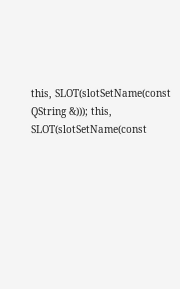this, SLOT(slotSetName(const QString &))); this, SLOT(slotSetName(const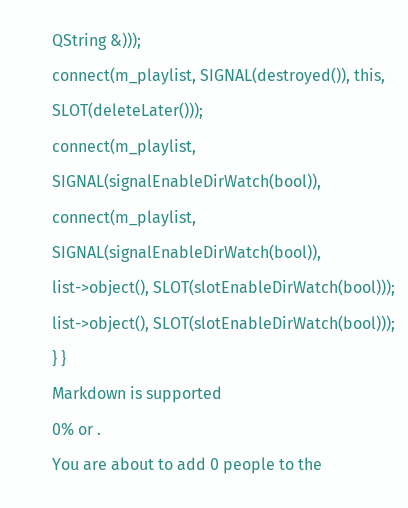QString &)));
connect(m_playlist, SIGNAL(destroyed()), this, SLOT(deleteLater()));
connect(m_playlist, SIGNAL(signalEnableDirWatch(bool)), connect(m_playlist, SIGNAL(signalEnableDirWatch(bool)),
list->object(), SLOT(slotEnableDirWatch(bool))); list->object(), SLOT(slotEnableDirWatch(bool)));
} }
Markdown is supported
0% or .
You are about to add 0 people to the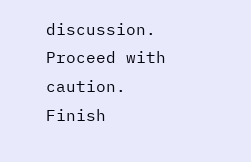discussion. Proceed with caution.
Finish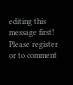editing this message first!
Please register or to comment